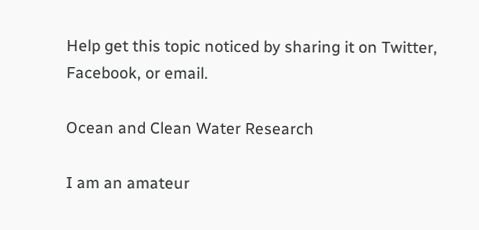Help get this topic noticed by sharing it on Twitter, Facebook, or email.

Ocean and Clean Water Research

I am an amateur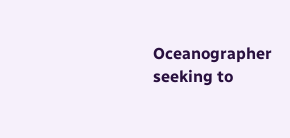Oceanographer seeking to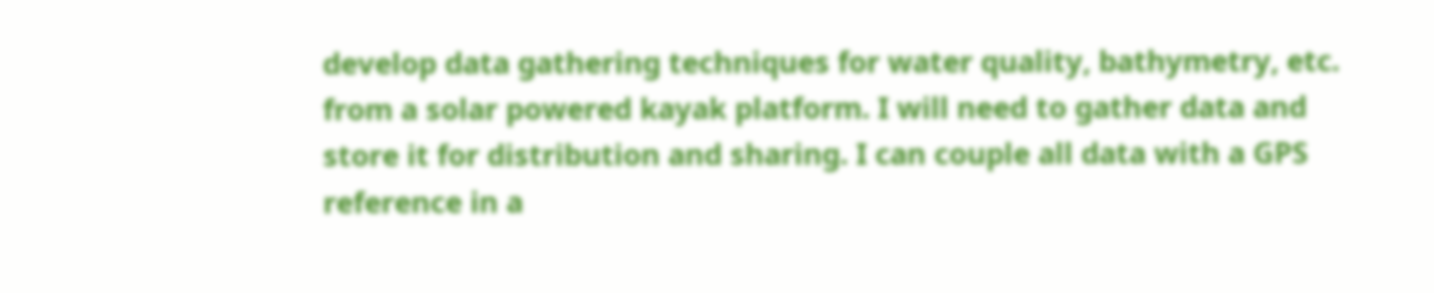develop data gathering techniques for water quality, bathymetry, etc. from a solar powered kayak platform. I will need to gather data and store it for distribution and sharing. I can couple all data with a GPS reference in a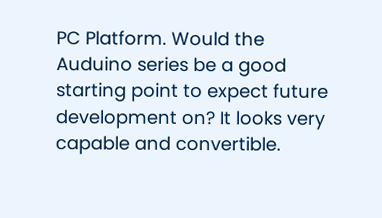PC Platform. Would the Auduino series be a good starting point to expect future development on? It looks very capable and convertible.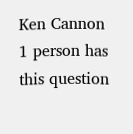Ken Cannon
1 person has
this question